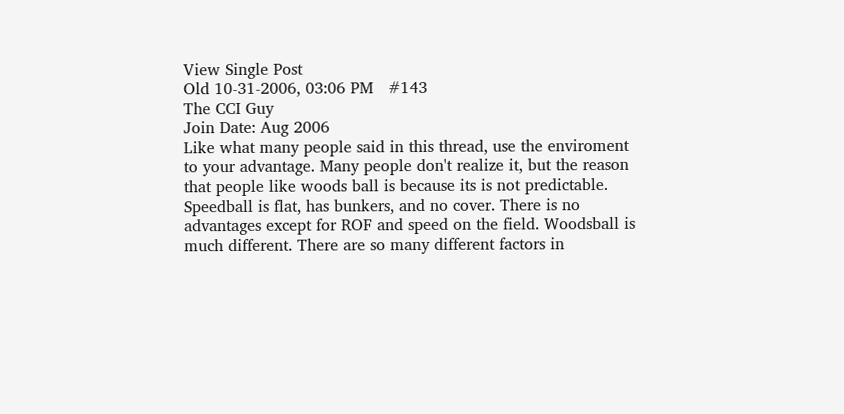View Single Post
Old 10-31-2006, 03:06 PM   #143
The CCI Guy
Join Date: Aug 2006
Like what many people said in this thread, use the enviroment to your advantage. Many people don't realize it, but the reason that people like woods ball is because its is not predictable. Speedball is flat, has bunkers, and no cover. There is no advantages except for ROF and speed on the field. Woodsball is much different. There are so many different factors in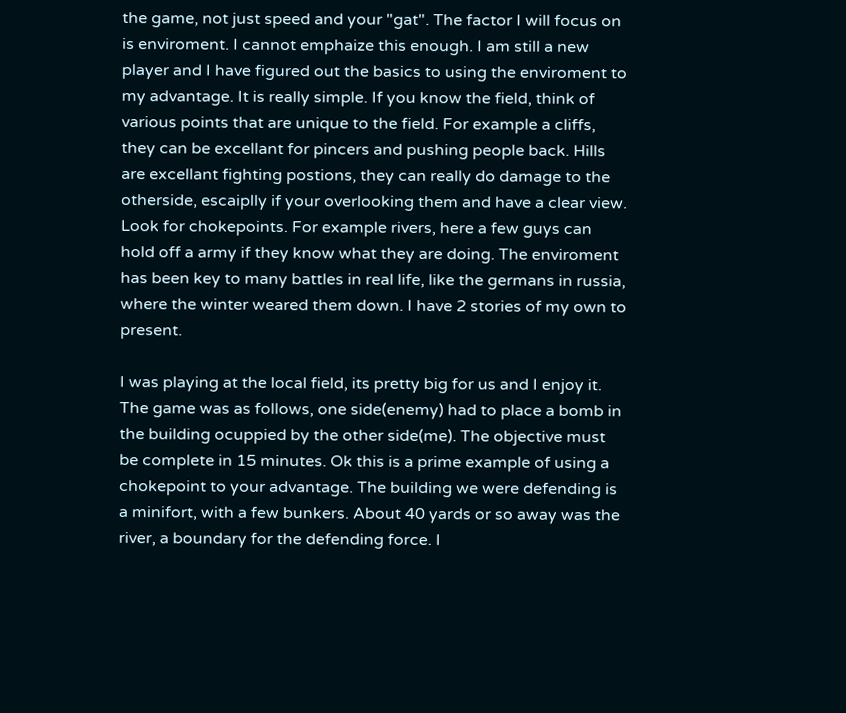the game, not just speed and your "gat". The factor I will focus on is enviroment. I cannot emphaize this enough. I am still a new player and I have figured out the basics to using the enviroment to my advantage. It is really simple. If you know the field, think of various points that are unique to the field. For example a cliffs, they can be excellant for pincers and pushing people back. Hills are excellant fighting postions, they can really do damage to the otherside, escaiplly if your overlooking them and have a clear view. Look for chokepoints. For example rivers, here a few guys can hold off a army if they know what they are doing. The enviroment has been key to many battles in real life, like the germans in russia, where the winter weared them down. I have 2 stories of my own to present.

I was playing at the local field, its pretty big for us and I enjoy it. The game was as follows, one side(enemy) had to place a bomb in the building ocuppied by the other side(me). The objective must be complete in 15 minutes. Ok this is a prime example of using a chokepoint to your advantage. The building we were defending is a minifort, with a few bunkers. About 40 yards or so away was the river, a boundary for the defending force. I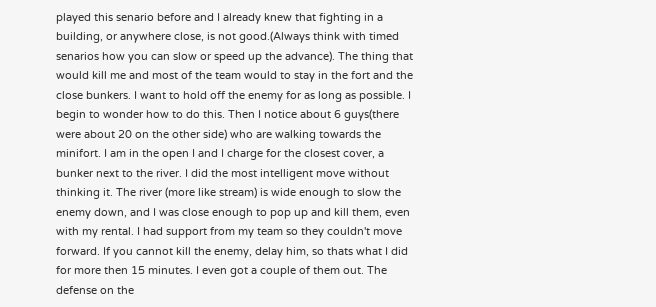played this senario before and I already knew that fighting in a building, or anywhere close, is not good.(Always think with timed senarios how you can slow or speed up the advance). The thing that would kill me and most of the team would to stay in the fort and the close bunkers. I want to hold off the enemy for as long as possible. I begin to wonder how to do this. Then I notice about 6 guys(there were about 20 on the other side) who are walking towards the minifort. I am in the open I and I charge for the closest cover, a bunker next to the river. I did the most intelligent move without thinking it. The river (more like stream) is wide enough to slow the enemy down, and I was close enough to pop up and kill them, even with my rental. I had support from my team so they couldn't move forward. If you cannot kill the enemy, delay him, so thats what I did for more then 15 minutes. I even got a couple of them out. The defense on the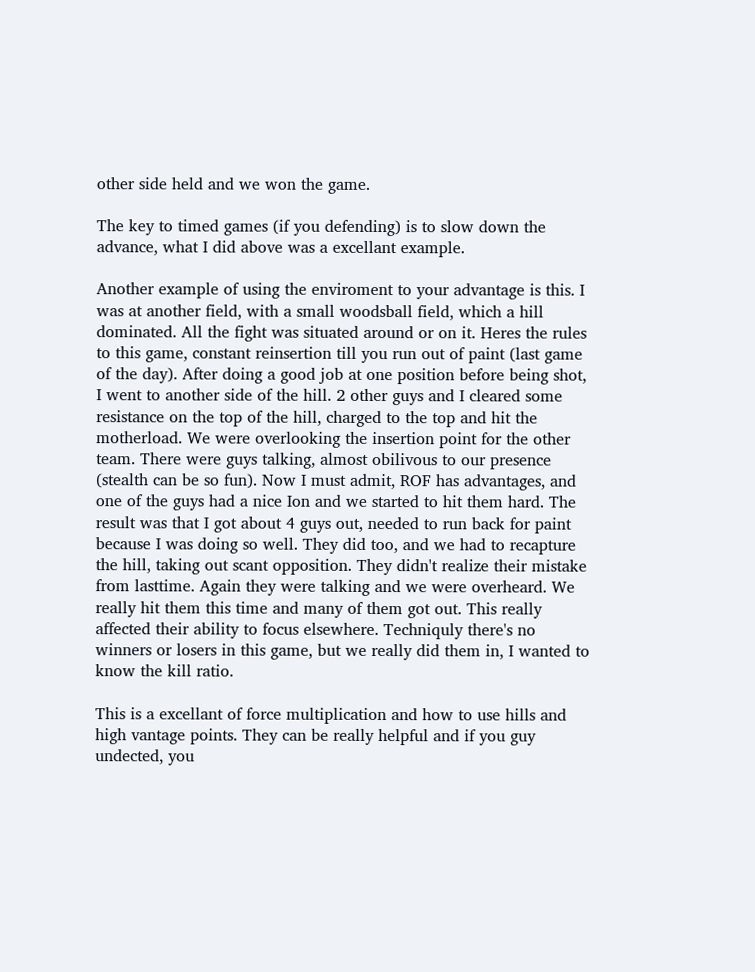other side held and we won the game.

The key to timed games (if you defending) is to slow down the advance, what I did above was a excellant example.

Another example of using the enviroment to your advantage is this. I was at another field, with a small woodsball field, which a hill dominated. All the fight was situated around or on it. Heres the rules to this game, constant reinsertion till you run out of paint (last game of the day). After doing a good job at one position before being shot, I went to another side of the hill. 2 other guys and I cleared some resistance on the top of the hill, charged to the top and hit the motherload. We were overlooking the insertion point for the other team. There were guys talking, almost obilivous to our presence (stealth can be so fun). Now I must admit, ROF has advantages, and one of the guys had a nice Ion and we started to hit them hard. The result was that I got about 4 guys out, needed to run back for paint because I was doing so well. They did too, and we had to recapture the hill, taking out scant opposition. They didn't realize their mistake from lasttime. Again they were talking and we were overheard. We really hit them this time and many of them got out. This really affected their ability to focus elsewhere. Techniquly there's no winners or losers in this game, but we really did them in, I wanted to know the kill ratio.

This is a excellant of force multiplication and how to use hills and high vantage points. They can be really helpful and if you guy undected, you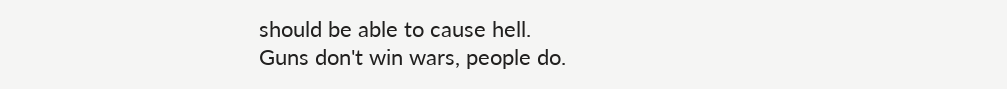should be able to cause hell.
Guns don't win wars, people do.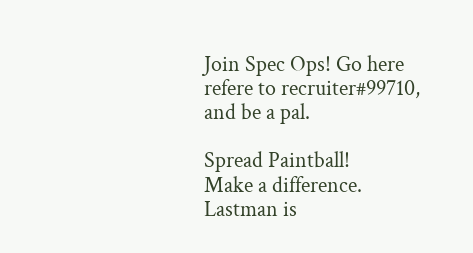Join Spec Ops! Go here
refere to recruiter#99710, and be a pal.

Spread Paintball!
Make a difference.
Lastman is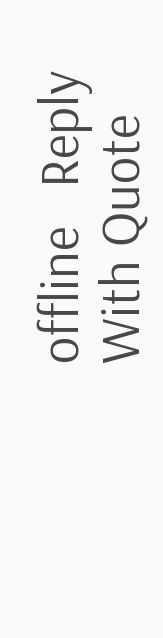offline   Reply With Quote